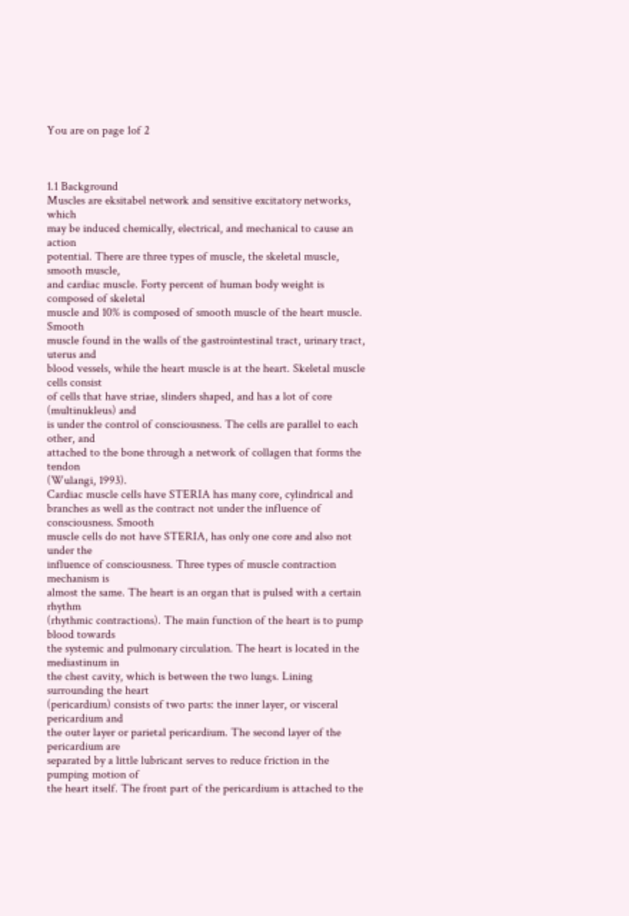You are on page 1of 2



1.1 Background
Muscles are eksitabel network and sensitive excitatory networks, which
may be induced chemically, electrical, and mechanical to cause an action
potential. There are three types of muscle, the skeletal muscle, smooth muscle,
and cardiac muscle. Forty percent of human body weight is composed of skeletal
muscle and 10% is composed of smooth muscle of the heart muscle. Smooth
muscle found in the walls of the gastrointestinal tract, urinary tract, uterus and
blood vessels, while the heart muscle is at the heart. Skeletal muscle cells consist
of cells that have striae, slinders shaped, and has a lot of core (multinukleus) and
is under the control of consciousness. The cells are parallel to each other, and
attached to the bone through a network of collagen that forms the tendon
(Wulangi, 1993).
Cardiac muscle cells have STERIA has many core, cylindrical and
branches as well as the contract not under the influence of consciousness. Smooth
muscle cells do not have STERIA, has only one core and also not under the
influence of consciousness. Three types of muscle contraction mechanism is
almost the same. The heart is an organ that is pulsed with a certain rhythm
(rhythmic contractions). The main function of the heart is to pump blood towards
the systemic and pulmonary circulation. The heart is located in the mediastinum in
the chest cavity, which is between the two lungs. Lining surrounding the heart
(pericardium) consists of two parts: the inner layer, or visceral pericardium and
the outer layer or parietal pericardium. The second layer of the pericardium are
separated by a little lubricant serves to reduce friction in the pumping motion of
the heart itself. The front part of the pericardium is attached to the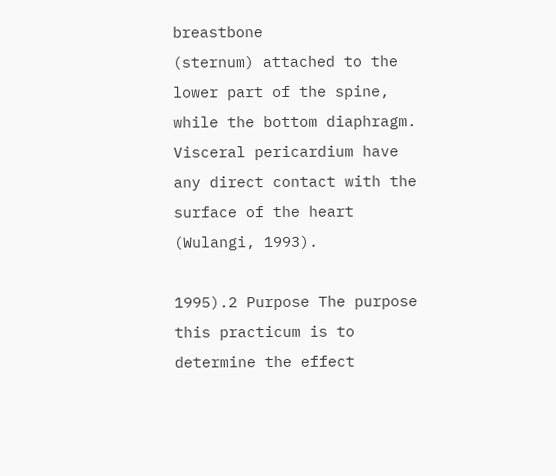breastbone
(sternum) attached to the lower part of the spine, while the bottom diaphragm.
Visceral pericardium have any direct contact with the surface of the heart
(Wulangi, 1993).

1995).2 Purpose The purpose this practicum is to determine the effect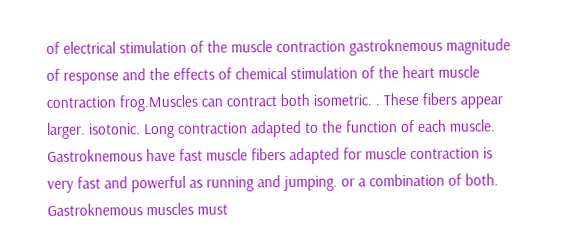of electrical stimulation of the muscle contraction gastroknemous magnitude of response and the effects of chemical stimulation of the heart muscle contraction frog.Muscles can contract both isometric. . These fibers appear larger. isotonic. Long contraction adapted to the function of each muscle. Gastroknemous have fast muscle fibers adapted for muscle contraction is very fast and powerful as running and jumping. or a combination of both. Gastroknemous muscles must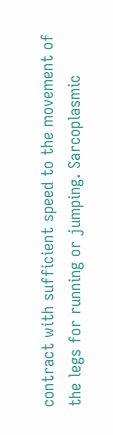contract with sufficient speed to the movement of the legs for running or jumping. Sarcoplasmic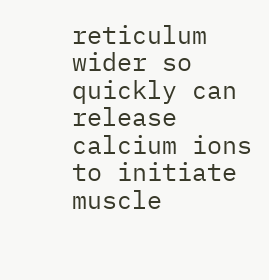reticulum wider so quickly can release calcium ions to initiate muscle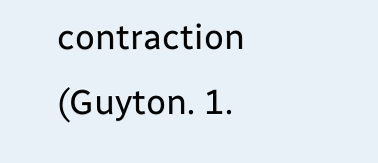contraction (Guyton. 1.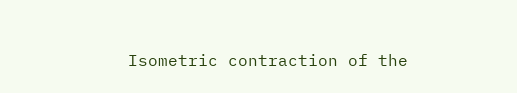Isometric contraction of the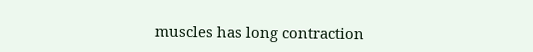muscles has long contraction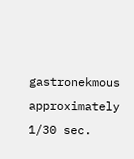gastronekmous approximately 1/30 sec.